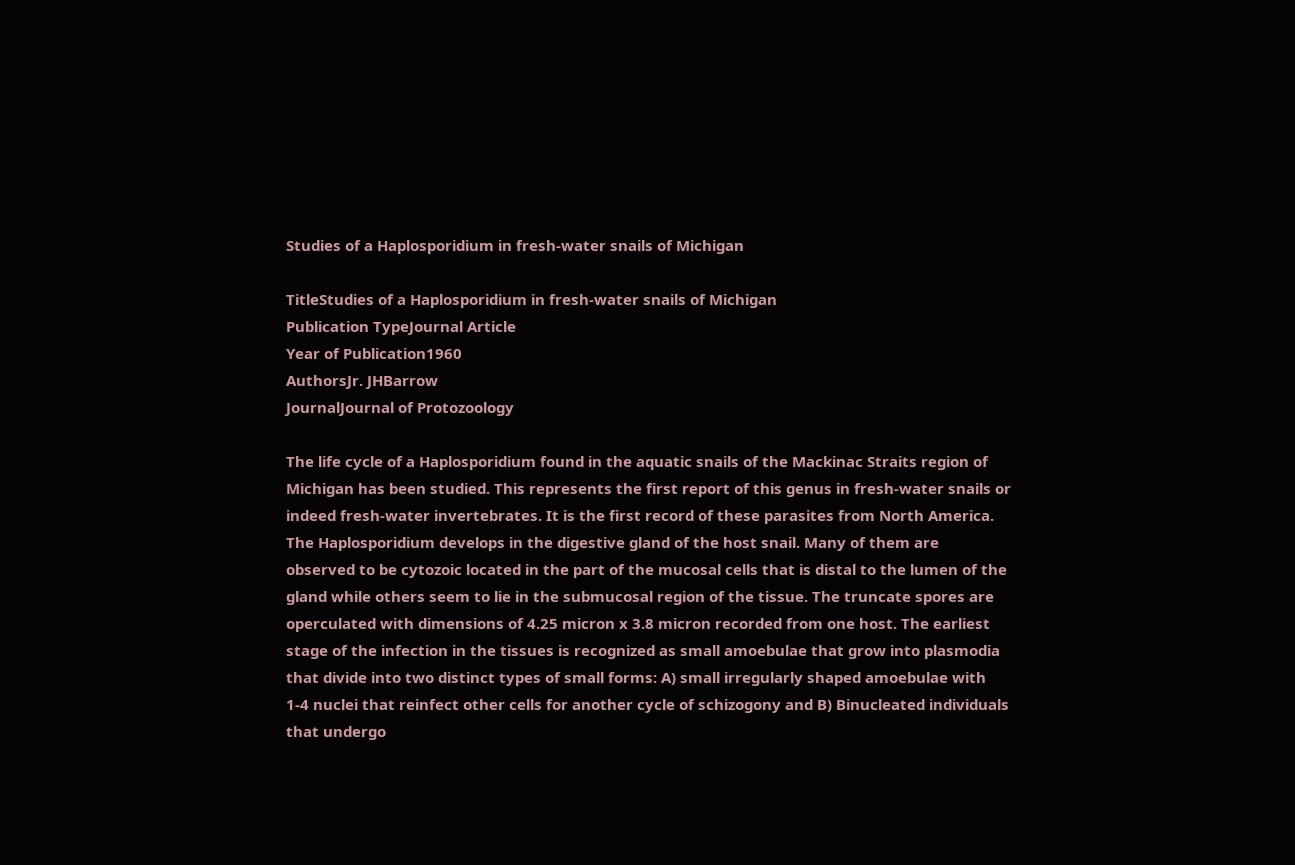Studies of a Haplosporidium in fresh-water snails of Michigan

TitleStudies of a Haplosporidium in fresh-water snails of Michigan
Publication TypeJournal Article
Year of Publication1960
AuthorsJr. JHBarrow
JournalJournal of Protozoology

The life cycle of a Haplosporidium found in the aquatic snails of the Mackinac Straits region of Michigan has been studied. This represents the first report of this genus in fresh-water snails or indeed fresh-water invertebrates. It is the first record of these parasites from North America. The Haplosporidium develops in the digestive gland of the host snail. Many of them are observed to be cytozoic located in the part of the mucosal cells that is distal to the lumen of the gland while others seem to lie in the submucosal region of the tissue. The truncate spores are operculated with dimensions of 4.25 micron x 3.8 micron recorded from one host. The earliest stage of the infection in the tissues is recognized as small amoebulae that grow into plasmodia that divide into two distinct types of small forms: A) small irregularly shaped amoebulae with 1-4 nuclei that reinfect other cells for another cycle of schizogony and B) Binucleated individuals that undergo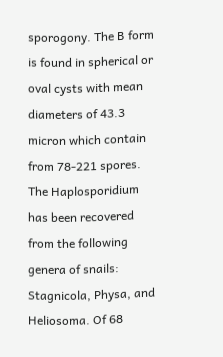sporogony. The B form is found in spherical or oval cysts with mean diameters of 43.3 micron which contain from 78-221 spores. The Haplosporidium has been recovered from the following genera of snails: Stagnicola, Physa, and Heliosoma. Of 68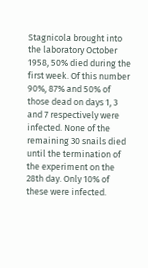Stagnicola brought into the laboratory October 1958, 50% died during the first week. Of this number 90%, 87% and 50% of those dead on days 1, 3 and 7 respectively were infected. None of the remaining 30 snails died until the termination of the experiment on the 28th day. Only 10% of these were infected.